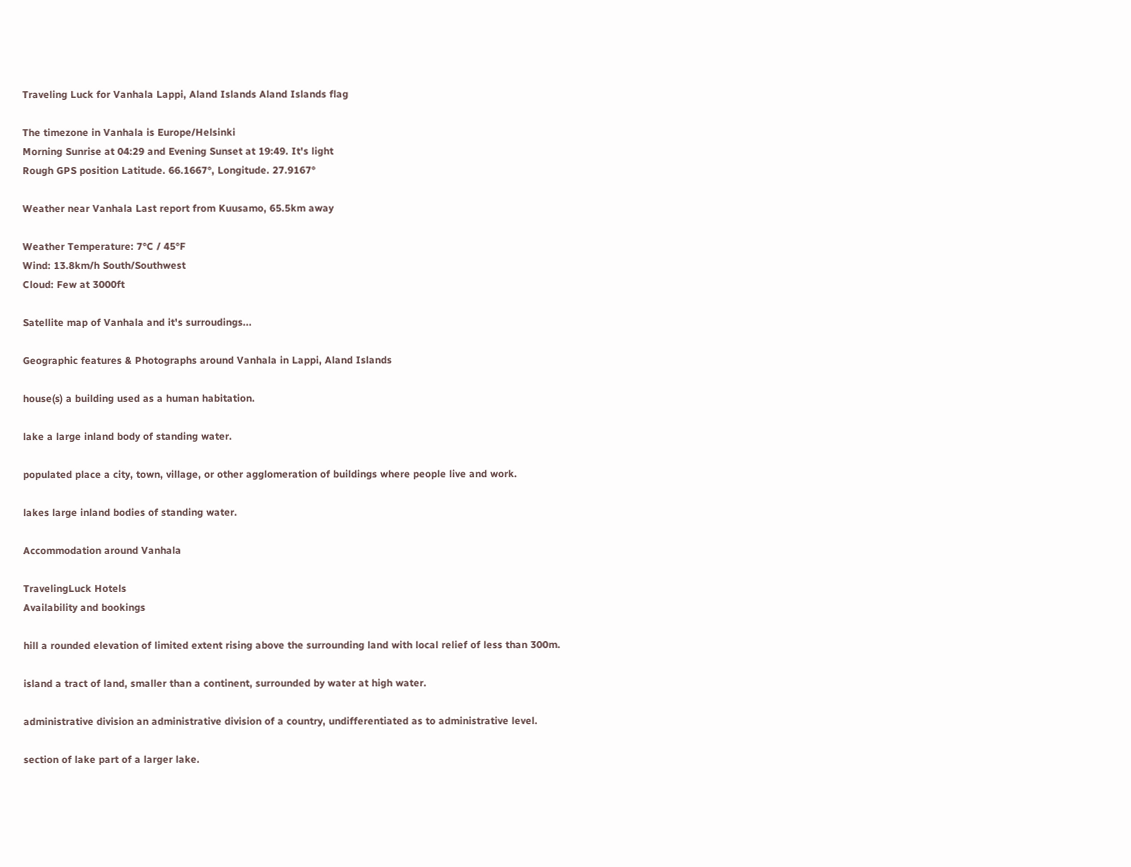Traveling Luck for Vanhala Lappi, Aland Islands Aland Islands flag

The timezone in Vanhala is Europe/Helsinki
Morning Sunrise at 04:29 and Evening Sunset at 19:49. It's light
Rough GPS position Latitude. 66.1667°, Longitude. 27.9167°

Weather near Vanhala Last report from Kuusamo, 65.5km away

Weather Temperature: 7°C / 45°F
Wind: 13.8km/h South/Southwest
Cloud: Few at 3000ft

Satellite map of Vanhala and it's surroudings...

Geographic features & Photographs around Vanhala in Lappi, Aland Islands

house(s) a building used as a human habitation.

lake a large inland body of standing water.

populated place a city, town, village, or other agglomeration of buildings where people live and work.

lakes large inland bodies of standing water.

Accommodation around Vanhala

TravelingLuck Hotels
Availability and bookings

hill a rounded elevation of limited extent rising above the surrounding land with local relief of less than 300m.

island a tract of land, smaller than a continent, surrounded by water at high water.

administrative division an administrative division of a country, undifferentiated as to administrative level.

section of lake part of a larger lake.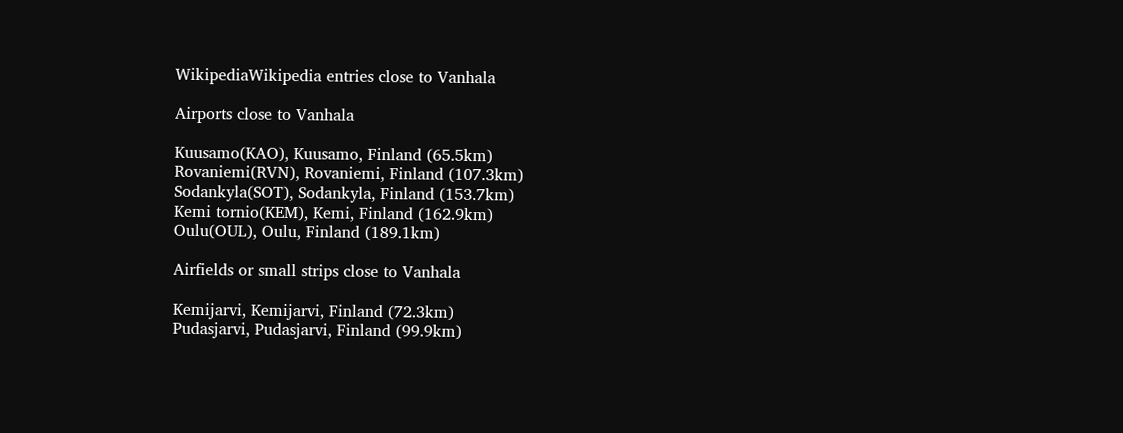WikipediaWikipedia entries close to Vanhala

Airports close to Vanhala

Kuusamo(KAO), Kuusamo, Finland (65.5km)
Rovaniemi(RVN), Rovaniemi, Finland (107.3km)
Sodankyla(SOT), Sodankyla, Finland (153.7km)
Kemi tornio(KEM), Kemi, Finland (162.9km)
Oulu(OUL), Oulu, Finland (189.1km)

Airfields or small strips close to Vanhala

Kemijarvi, Kemijarvi, Finland (72.3km)
Pudasjarvi, Pudasjarvi, Finland (99.9km)